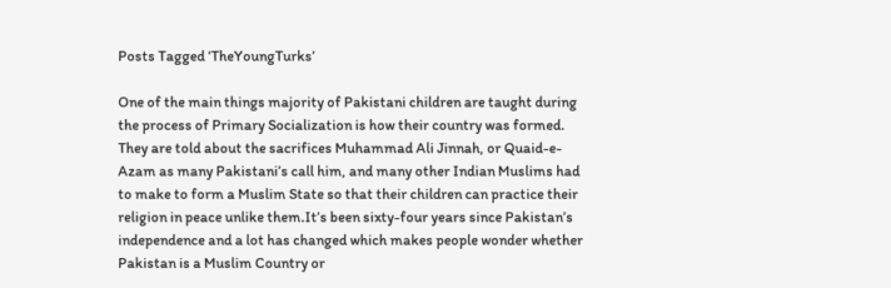Posts Tagged ‘TheYoungTurks’

One of the main things majority of Pakistani children are taught during the process of Primary Socialization is how their country was formed. They are told about the sacrifices Muhammad Ali Jinnah, or Quaid-e-Azam as many Pakistani’s call him, and many other Indian Muslims had to make to form a Muslim State so that their children can practice their religion in peace unlike them.It’s been sixty-four years since Pakistan’s independence and a lot has changed which makes people wonder whether Pakistan is a Muslim Country or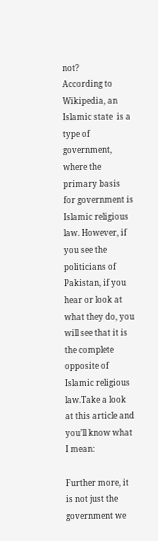not?
According to Wikipedia, an Islamic state  is a type of government, where the primary basis for government is Islamic religious law. However, if you see the politicians of Pakistan, if you hear or look at what they do, you will see that it is the complete opposite of Islamic religious law.Take a look at this article and you’ll know what I mean:

Further more, it is not just the government we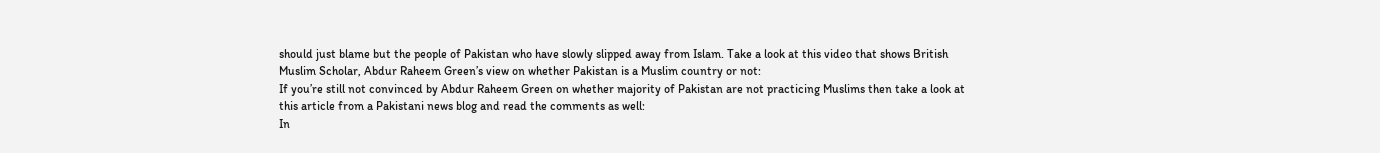should just blame but the people of Pakistan who have slowly slipped away from Islam. Take a look at this video that shows British Muslim Scholar, Abdur Raheem Green’s view on whether Pakistan is a Muslim country or not:
If you’re still not convinced by Abdur Raheem Green on whether majority of Pakistan are not practicing Muslims then take a look at this article from a Pakistani news blog and read the comments as well:
In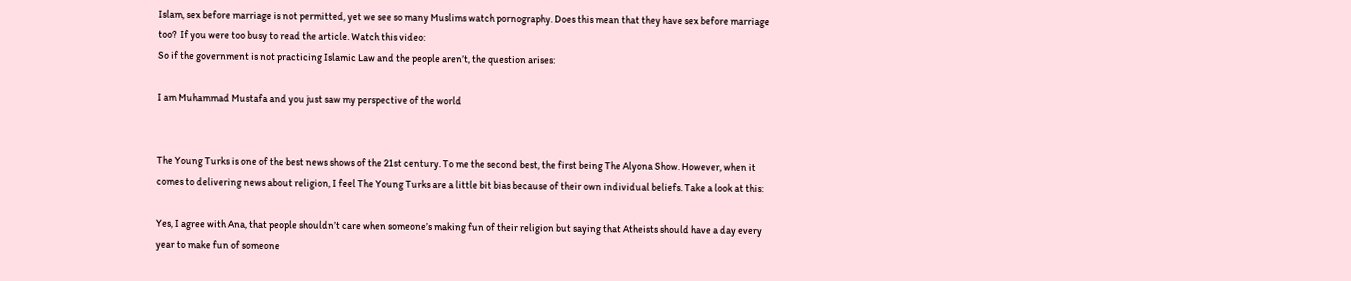Islam, sex before marriage is not permitted, yet we see so many Muslims watch pornography. Does this mean that they have sex before marriage too?  If you were too busy to read the article. Watch this video:
So if the government is not practicing Islamic Law and the people aren’t, the question arises:

I am Muhammad Mustafa and you just saw my perspective of the world


The Young Turks is one of the best news shows of the 21st century. To me the second best, the first being The Alyona Show. However, when it comes to delivering news about religion, I feel The Young Turks are a little bit bias because of their own individual beliefs. Take a look at this:

Yes, I agree with Ana, that people shouldn’t care when someone’s making fun of their religion but saying that Atheists should have a day every year to make fun of someone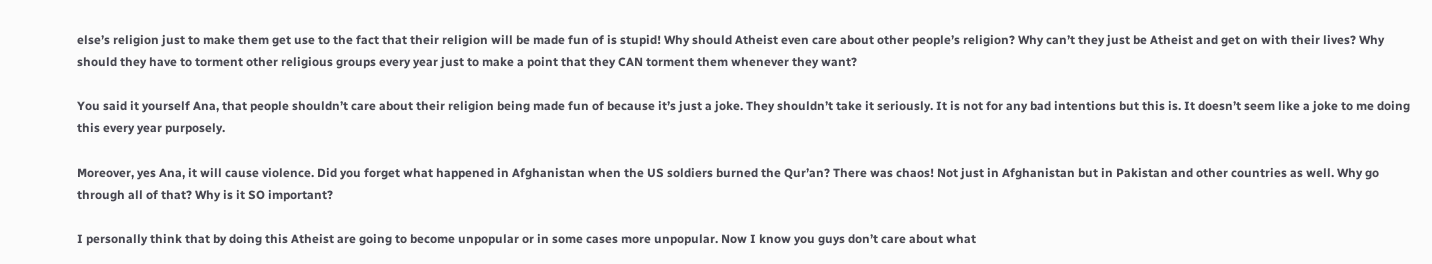else’s religion just to make them get use to the fact that their religion will be made fun of is stupid! Why should Atheist even care about other people’s religion? Why can’t they just be Atheist and get on with their lives? Why should they have to torment other religious groups every year just to make a point that they CAN torment them whenever they want?

You said it yourself Ana, that people shouldn’t care about their religion being made fun of because it’s just a joke. They shouldn’t take it seriously. It is not for any bad intentions but this is. It doesn’t seem like a joke to me doing this every year purposely.

Moreover, yes Ana, it will cause violence. Did you forget what happened in Afghanistan when the US soldiers burned the Qur’an? There was chaos! Not just in Afghanistan but in Pakistan and other countries as well. Why go through all of that? Why is it SO important?

I personally think that by doing this Atheist are going to become unpopular or in some cases more unpopular. Now I know you guys don’t care about what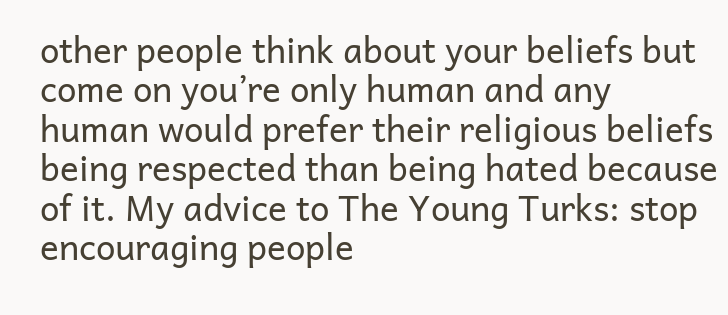other people think about your beliefs but come on you’re only human and any human would prefer their religious beliefs being respected than being hated because of it. My advice to The Young Turks: stop encouraging people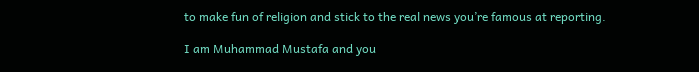to make fun of religion and stick to the real news you’re famous at reporting.

I am Muhammad Mustafa and you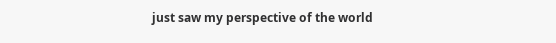just saw my perspective of the world